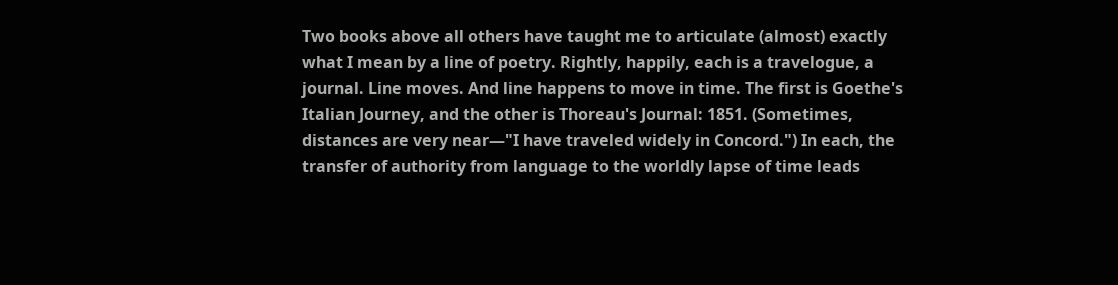Two books above all others have taught me to articulate (almost) exactly what I mean by a line of poetry. Rightly, happily, each is a travelogue, a journal. Line moves. And line happens to move in time. The first is Goethe's Italian Journey, and the other is Thoreau's Journal: 1851. (Sometimes, distances are very near—"I have traveled widely in Concord.") In each, the transfer of authority from language to the worldly lapse of time leads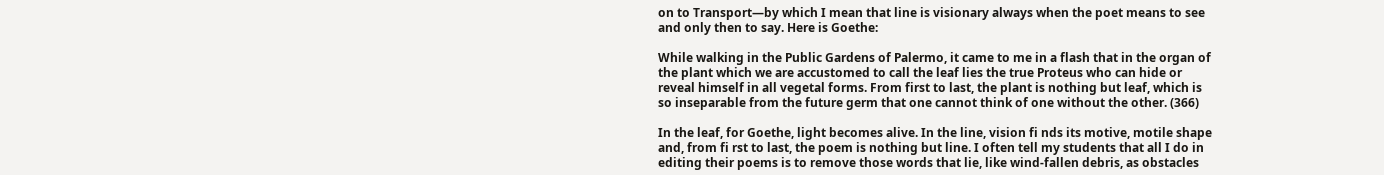on to Transport—by which I mean that line is visionary always when the poet means to see and only then to say. Here is Goethe:

While walking in the Public Gardens of Palermo, it came to me in a flash that in the organ of the plant which we are accustomed to call the leaf lies the true Proteus who can hide or reveal himself in all vegetal forms. From first to last, the plant is nothing but leaf, which is so inseparable from the future germ that one cannot think of one without the other. (366)

In the leaf, for Goethe, light becomes alive. In the line, vision fi nds its motive, motile shape and, from fi rst to last, the poem is nothing but line. I often tell my students that all I do in editing their poems is to remove those words that lie, like wind-fallen debris, as obstacles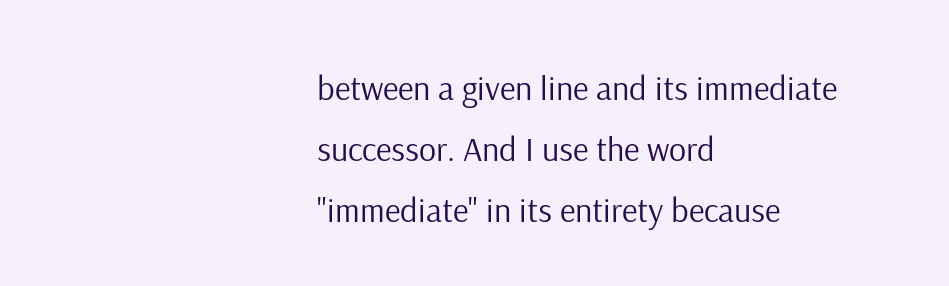between a given line and its immediate successor. And I use the word "immediate" in its entirety because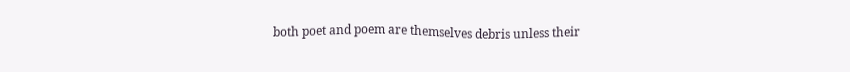both poet and poem are themselves debris unless their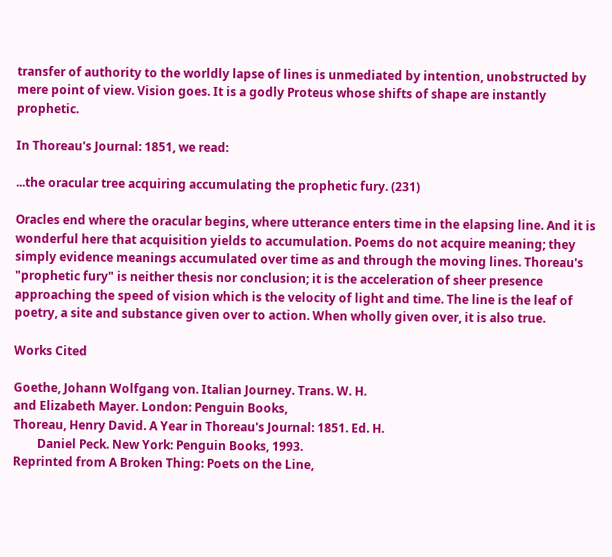transfer of authority to the worldly lapse of lines is unmediated by intention, unobstructed by mere point of view. Vision goes. It is a godly Proteus whose shifts of shape are instantly prophetic.

In Thoreau's Journal: 1851, we read:

...the oracular tree acquiring accumulating the prophetic fury. (231)

Oracles end where the oracular begins, where utterance enters time in the elapsing line. And it is wonderful here that acquisition yields to accumulation. Poems do not acquire meaning; they simply evidence meanings accumulated over time as and through the moving lines. Thoreau's "prophetic fury" is neither thesis nor conclusion; it is the acceleration of sheer presence approaching the speed of vision which is the velocity of light and time. The line is the leaf of poetry, a site and substance given over to action. When wholly given over, it is also true.

Works Cited

Goethe, Johann Wolfgang von. Italian Journey. Trans. W. H.
and Elizabeth Mayer. London: Penguin Books,
Thoreau, Henry David. A Year in Thoreau's Journal: 1851. Ed. H.
        Daniel Peck. New York: Penguin Books, 1993.
Reprinted from A Broken Thing: Poets on the Line,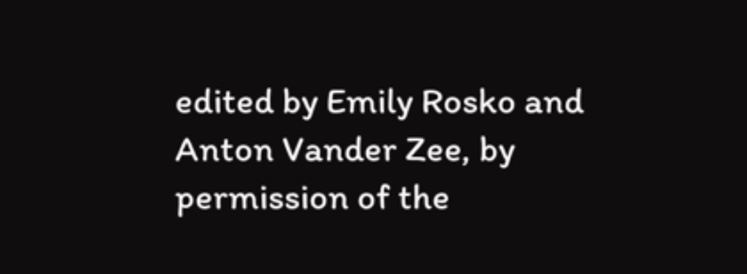edited by Emily Rosko and Anton Vander Zee, by permission of the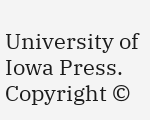University of Iowa Press. Copyright ©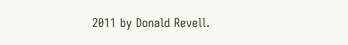2011 by Donald Revell.